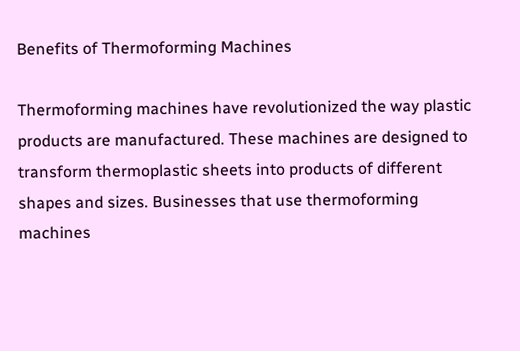Benefits of Thermoforming Machines

Thermoforming machines have revolutionized the way plastic products are manufactured. These machines are designed to transform thermoplastic sheets into products of different shapes and sizes. Businesses that use thermoforming machines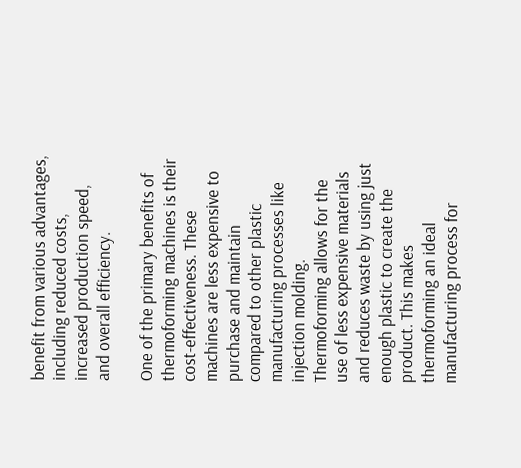benefit from various advantages, including reduced costs, increased production speed, and overall efficiency.

One of the primary benefits of thermoforming machines is their cost-effectiveness. These machines are less expensive to purchase and maintain compared to other plastic manufacturing processes like injection molding. Thermoforming allows for the use of less expensive materials and reduces waste by using just enough plastic to create the product. This makes thermoforming an ideal manufacturing process for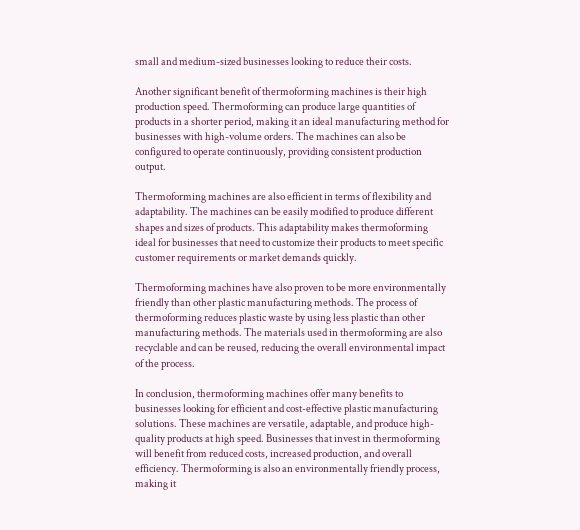small and medium-sized businesses looking to reduce their costs.

Another significant benefit of thermoforming machines is their high production speed. Thermoforming can produce large quantities of products in a shorter period, making it an ideal manufacturing method for businesses with high-volume orders. The machines can also be configured to operate continuously, providing consistent production output.

Thermoforming machines are also efficient in terms of flexibility and adaptability. The machines can be easily modified to produce different shapes and sizes of products. This adaptability makes thermoforming ideal for businesses that need to customize their products to meet specific customer requirements or market demands quickly.

Thermoforming machines have also proven to be more environmentally friendly than other plastic manufacturing methods. The process of thermoforming reduces plastic waste by using less plastic than other manufacturing methods. The materials used in thermoforming are also recyclable and can be reused, reducing the overall environmental impact of the process.

In conclusion, thermoforming machines offer many benefits to businesses looking for efficient and cost-effective plastic manufacturing solutions. These machines are versatile, adaptable, and produce high-quality products at high speed. Businesses that invest in thermoforming will benefit from reduced costs, increased production, and overall efficiency. Thermoforming is also an environmentally friendly process, making it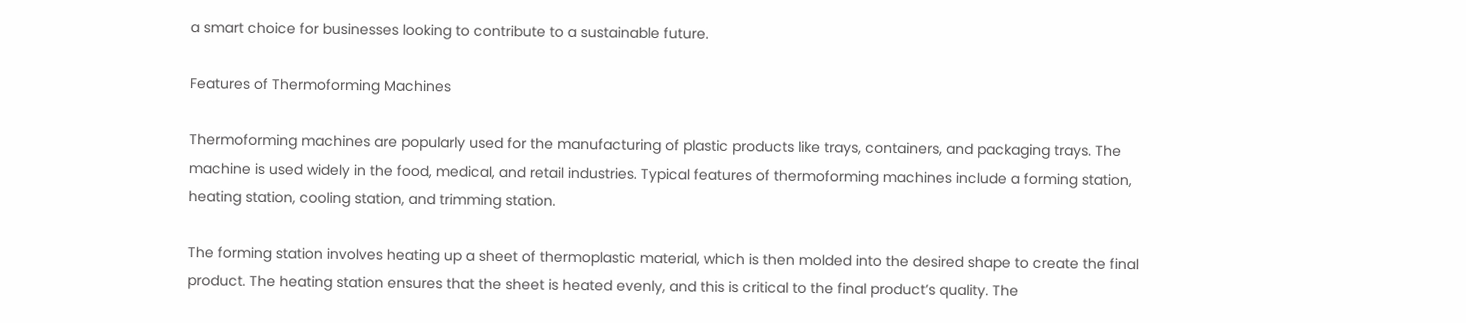a smart choice for businesses looking to contribute to a sustainable future.

Features of Thermoforming Machines

Thermoforming machines are popularly used for the manufacturing of plastic products like trays, containers, and packaging trays. The machine is used widely in the food, medical, and retail industries. Typical features of thermoforming machines include a forming station, heating station, cooling station, and trimming station.

The forming station involves heating up a sheet of thermoplastic material, which is then molded into the desired shape to create the final product. The heating station ensures that the sheet is heated evenly, and this is critical to the final product’s quality. The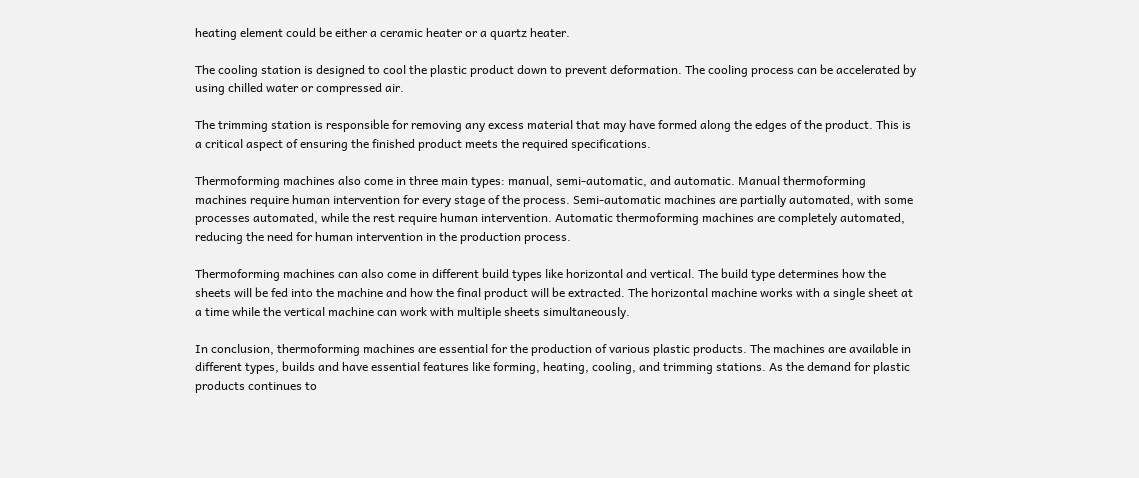heating element could be either a ceramic heater or a quartz heater.

The cooling station is designed to cool the plastic product down to prevent deformation. The cooling process can be accelerated by using chilled water or compressed air.

The trimming station is responsible for removing any excess material that may have formed along the edges of the product. This is a critical aspect of ensuring the finished product meets the required specifications.

Thermoforming machines also come in three main types: manual, semi-automatic, and automatic. Manual thermoforming machines require human intervention for every stage of the process. Semi-automatic machines are partially automated, with some processes automated, while the rest require human intervention. Automatic thermoforming machines are completely automated, reducing the need for human intervention in the production process.

Thermoforming machines can also come in different build types like horizontal and vertical. The build type determines how the sheets will be fed into the machine and how the final product will be extracted. The horizontal machine works with a single sheet at a time while the vertical machine can work with multiple sheets simultaneously.

In conclusion, thermoforming machines are essential for the production of various plastic products. The machines are available in different types, builds and have essential features like forming, heating, cooling, and trimming stations. As the demand for plastic products continues to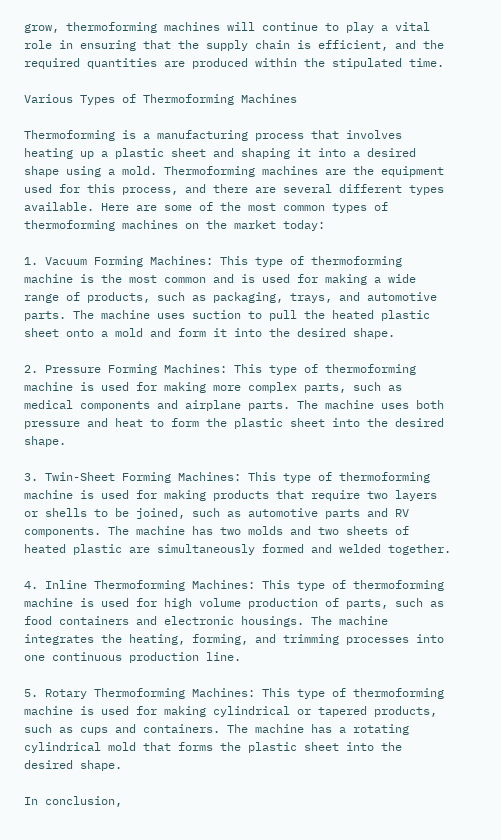grow, thermoforming machines will continue to play a vital role in ensuring that the supply chain is efficient, and the required quantities are produced within the stipulated time.

Various Types of Thermoforming Machines

Thermoforming is a manufacturing process that involves heating up a plastic sheet and shaping it into a desired shape using a mold. Thermoforming machines are the equipment used for this process, and there are several different types available. Here are some of the most common types of thermoforming machines on the market today:

1. Vacuum Forming Machines: This type of thermoforming machine is the most common and is used for making a wide range of products, such as packaging, trays, and automotive parts. The machine uses suction to pull the heated plastic sheet onto a mold and form it into the desired shape.

2. Pressure Forming Machines: This type of thermoforming machine is used for making more complex parts, such as medical components and airplane parts. The machine uses both pressure and heat to form the plastic sheet into the desired shape.

3. Twin-Sheet Forming Machines: This type of thermoforming machine is used for making products that require two layers or shells to be joined, such as automotive parts and RV components. The machine has two molds and two sheets of heated plastic are simultaneously formed and welded together.

4. Inline Thermoforming Machines: This type of thermoforming machine is used for high volume production of parts, such as food containers and electronic housings. The machine integrates the heating, forming, and trimming processes into one continuous production line.

5. Rotary Thermoforming Machines: This type of thermoforming machine is used for making cylindrical or tapered products, such as cups and containers. The machine has a rotating cylindrical mold that forms the plastic sheet into the desired shape.

In conclusion,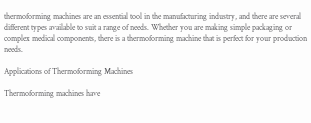thermoforming machines are an essential tool in the manufacturing industry, and there are several different types available to suit a range of needs. Whether you are making simple packaging or complex medical components, there is a thermoforming machine that is perfect for your production needs.

Applications of Thermoforming Machines

Thermoforming machines have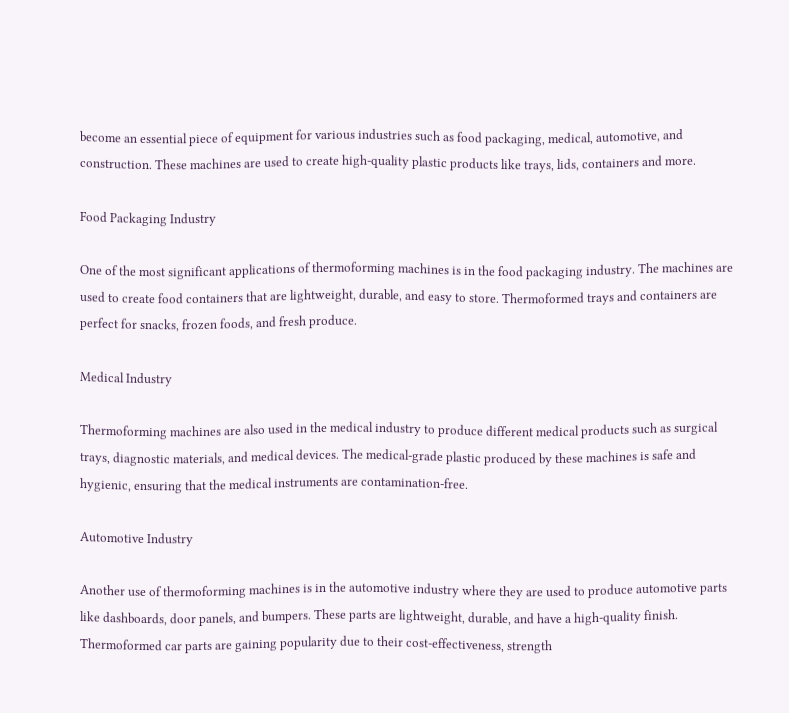become an essential piece of equipment for various industries such as food packaging, medical, automotive, and construction. These machines are used to create high-quality plastic products like trays, lids, containers and more.

Food Packaging Industry

One of the most significant applications of thermoforming machines is in the food packaging industry. The machines are used to create food containers that are lightweight, durable, and easy to store. Thermoformed trays and containers are perfect for snacks, frozen foods, and fresh produce.

Medical Industry

Thermoforming machines are also used in the medical industry to produce different medical products such as surgical trays, diagnostic materials, and medical devices. The medical-grade plastic produced by these machines is safe and hygienic, ensuring that the medical instruments are contamination-free.

Automotive Industry

Another use of thermoforming machines is in the automotive industry where they are used to produce automotive parts like dashboards, door panels, and bumpers. These parts are lightweight, durable, and have a high-quality finish. Thermoformed car parts are gaining popularity due to their cost-effectiveness, strength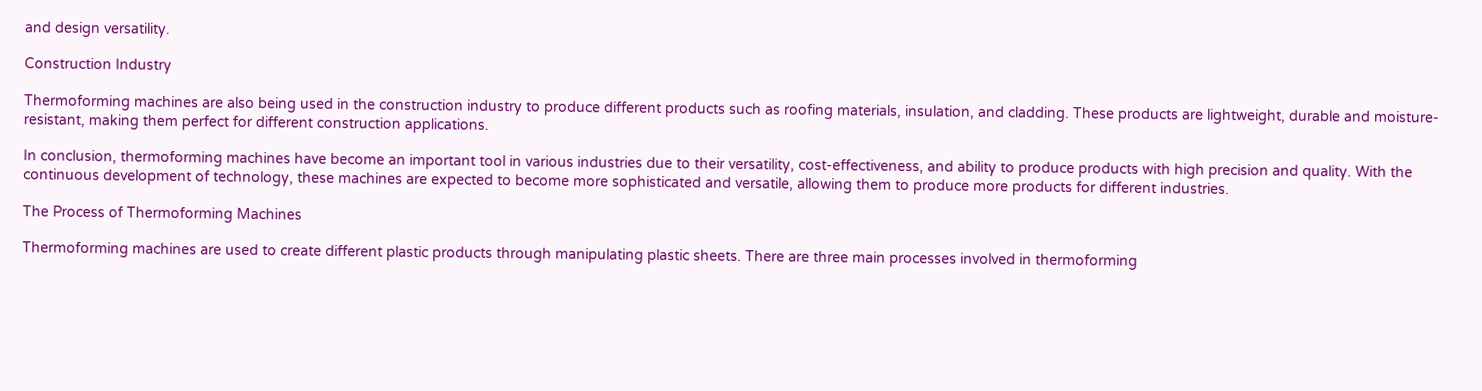and design versatility.

Construction Industry

Thermoforming machines are also being used in the construction industry to produce different products such as roofing materials, insulation, and cladding. These products are lightweight, durable and moisture-resistant, making them perfect for different construction applications.

In conclusion, thermoforming machines have become an important tool in various industries due to their versatility, cost-effectiveness, and ability to produce products with high precision and quality. With the continuous development of technology, these machines are expected to become more sophisticated and versatile, allowing them to produce more products for different industries.

The Process of Thermoforming Machines

Thermoforming machines are used to create different plastic products through manipulating plastic sheets. There are three main processes involved in thermoforming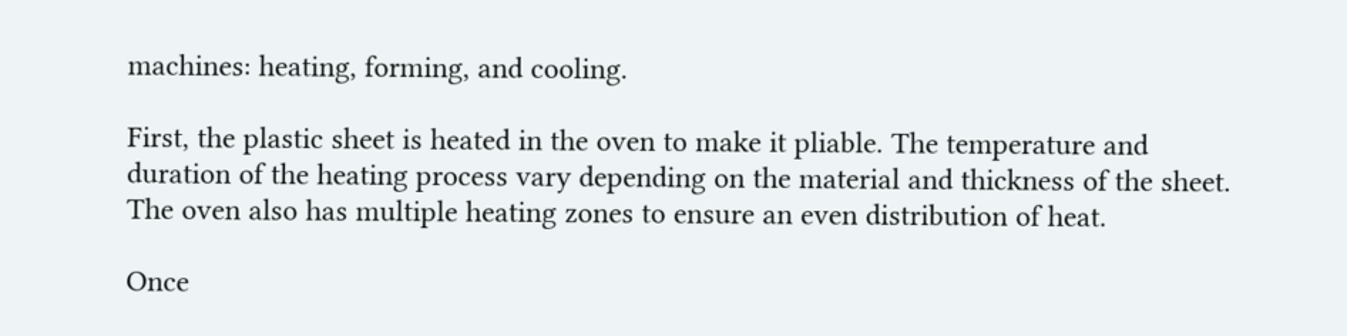machines: heating, forming, and cooling.

First, the plastic sheet is heated in the oven to make it pliable. The temperature and duration of the heating process vary depending on the material and thickness of the sheet. The oven also has multiple heating zones to ensure an even distribution of heat.

Once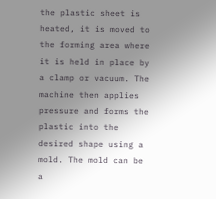the plastic sheet is heated, it is moved to the forming area where it is held in place by a clamp or vacuum. The machine then applies pressure and forms the plastic into the desired shape using a mold. The mold can be a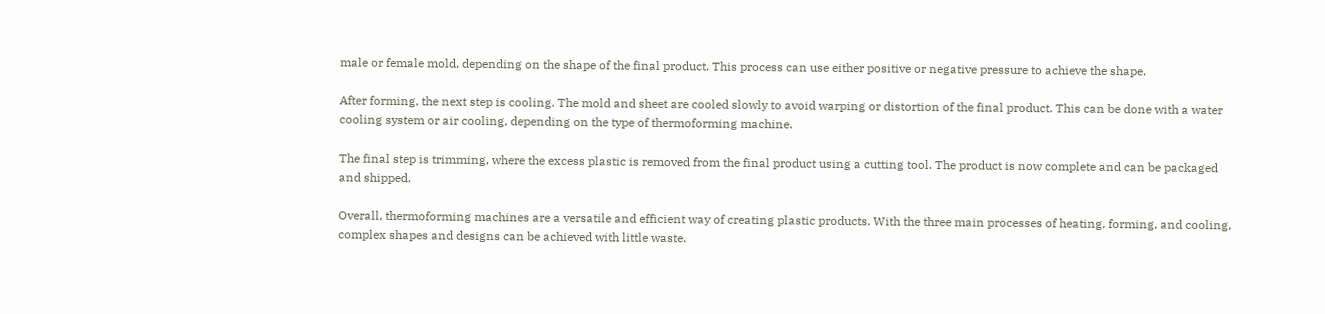male or female mold, depending on the shape of the final product. This process can use either positive or negative pressure to achieve the shape.

After forming, the next step is cooling. The mold and sheet are cooled slowly to avoid warping or distortion of the final product. This can be done with a water cooling system or air cooling, depending on the type of thermoforming machine.

The final step is trimming, where the excess plastic is removed from the final product using a cutting tool. The product is now complete and can be packaged and shipped.

Overall, thermoforming machines are a versatile and efficient way of creating plastic products. With the three main processes of heating, forming, and cooling, complex shapes and designs can be achieved with little waste.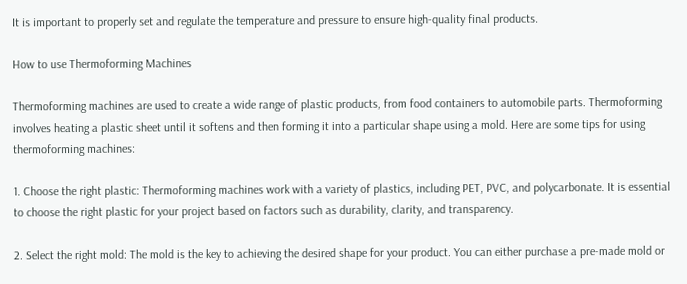It is important to properly set and regulate the temperature and pressure to ensure high-quality final products.

How to use Thermoforming Machines

Thermoforming machines are used to create a wide range of plastic products, from food containers to automobile parts. Thermoforming involves heating a plastic sheet until it softens and then forming it into a particular shape using a mold. Here are some tips for using thermoforming machines:

1. Choose the right plastic: Thermoforming machines work with a variety of plastics, including PET, PVC, and polycarbonate. It is essential to choose the right plastic for your project based on factors such as durability, clarity, and transparency.

2. Select the right mold: The mold is the key to achieving the desired shape for your product. You can either purchase a pre-made mold or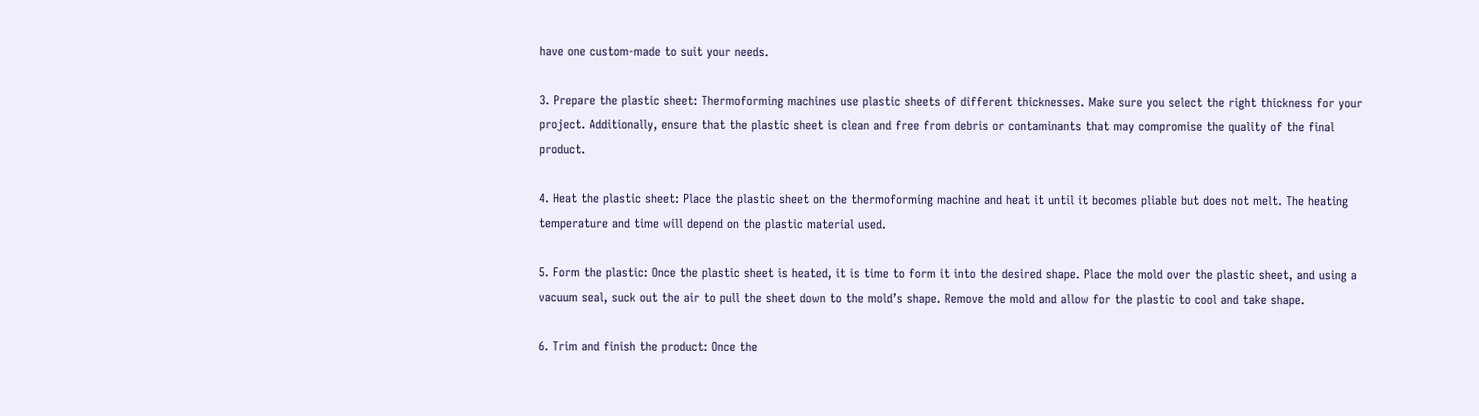have one custom-made to suit your needs.

3. Prepare the plastic sheet: Thermoforming machines use plastic sheets of different thicknesses. Make sure you select the right thickness for your project. Additionally, ensure that the plastic sheet is clean and free from debris or contaminants that may compromise the quality of the final product.

4. Heat the plastic sheet: Place the plastic sheet on the thermoforming machine and heat it until it becomes pliable but does not melt. The heating temperature and time will depend on the plastic material used.

5. Form the plastic: Once the plastic sheet is heated, it is time to form it into the desired shape. Place the mold over the plastic sheet, and using a vacuum seal, suck out the air to pull the sheet down to the mold’s shape. Remove the mold and allow for the plastic to cool and take shape.

6. Trim and finish the product: Once the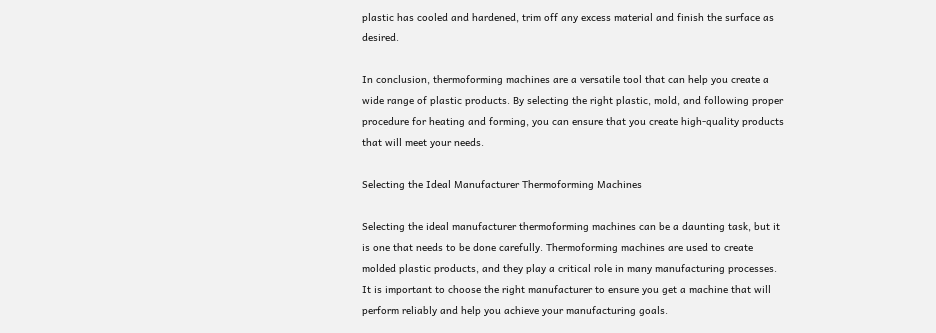plastic has cooled and hardened, trim off any excess material and finish the surface as desired.

In conclusion, thermoforming machines are a versatile tool that can help you create a wide range of plastic products. By selecting the right plastic, mold, and following proper procedure for heating and forming, you can ensure that you create high-quality products that will meet your needs.

Selecting the Ideal Manufacturer Thermoforming Machines

Selecting the ideal manufacturer thermoforming machines can be a daunting task, but it is one that needs to be done carefully. Thermoforming machines are used to create molded plastic products, and they play a critical role in many manufacturing processes. It is important to choose the right manufacturer to ensure you get a machine that will perform reliably and help you achieve your manufacturing goals.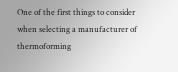One of the first things to consider when selecting a manufacturer of thermoforming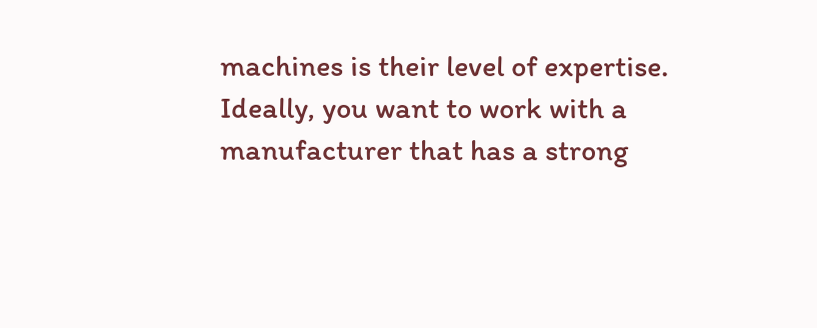machines is their level of expertise. Ideally, you want to work with a manufacturer that has a strong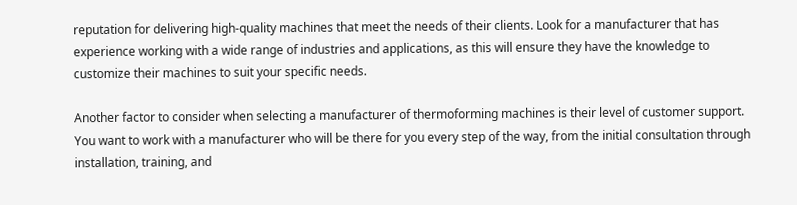reputation for delivering high-quality machines that meet the needs of their clients. Look for a manufacturer that has experience working with a wide range of industries and applications, as this will ensure they have the knowledge to customize their machines to suit your specific needs.

Another factor to consider when selecting a manufacturer of thermoforming machines is their level of customer support. You want to work with a manufacturer who will be there for you every step of the way, from the initial consultation through installation, training, and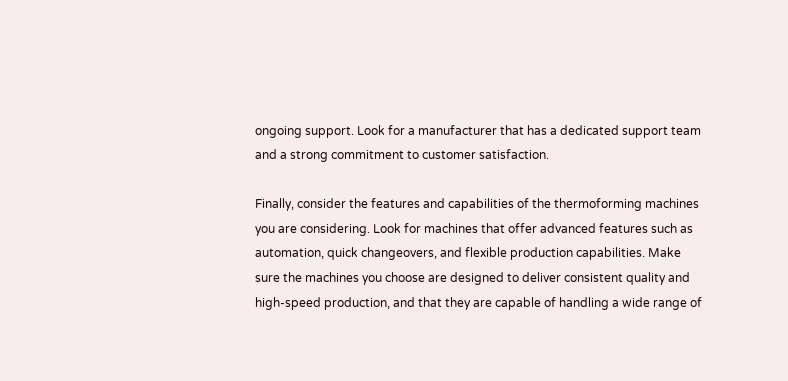ongoing support. Look for a manufacturer that has a dedicated support team and a strong commitment to customer satisfaction.

Finally, consider the features and capabilities of the thermoforming machines you are considering. Look for machines that offer advanced features such as automation, quick changeovers, and flexible production capabilities. Make sure the machines you choose are designed to deliver consistent quality and high-speed production, and that they are capable of handling a wide range of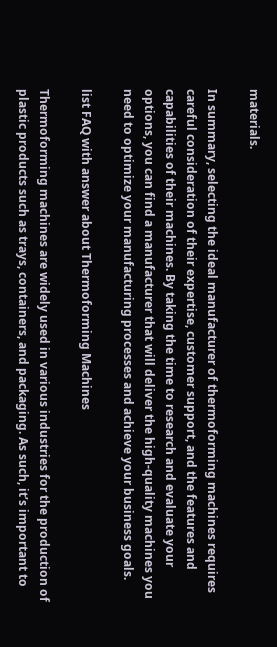materials.

In summary, selecting the ideal manufacturer of thermoforming machines requires careful consideration of their expertise, customer support, and the features and capabilities of their machines. By taking the time to research and evaluate your options, you can find a manufacturer that will deliver the high-quality machines you need to optimize your manufacturing processes and achieve your business goals.

list FAQ with answer about Thermoforming Machines

Thermoforming machines are widely used in various industries for the production of plastic products such as trays, containers, and packaging. As such, it’s important to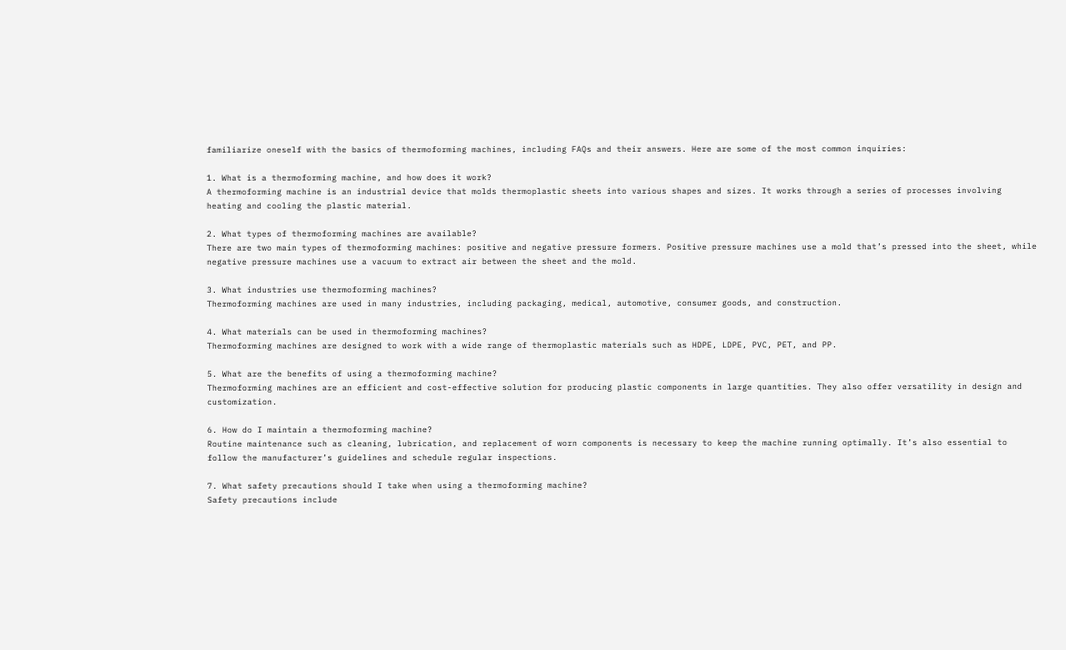familiarize oneself with the basics of thermoforming machines, including FAQs and their answers. Here are some of the most common inquiries:

1. What is a thermoforming machine, and how does it work?
A thermoforming machine is an industrial device that molds thermoplastic sheets into various shapes and sizes. It works through a series of processes involving heating and cooling the plastic material.

2. What types of thermoforming machines are available?
There are two main types of thermoforming machines: positive and negative pressure formers. Positive pressure machines use a mold that’s pressed into the sheet, while negative pressure machines use a vacuum to extract air between the sheet and the mold.

3. What industries use thermoforming machines?
Thermoforming machines are used in many industries, including packaging, medical, automotive, consumer goods, and construction.

4. What materials can be used in thermoforming machines?
Thermoforming machines are designed to work with a wide range of thermoplastic materials such as HDPE, LDPE, PVC, PET, and PP.

5. What are the benefits of using a thermoforming machine?
Thermoforming machines are an efficient and cost-effective solution for producing plastic components in large quantities. They also offer versatility in design and customization.

6. How do I maintain a thermoforming machine?
Routine maintenance such as cleaning, lubrication, and replacement of worn components is necessary to keep the machine running optimally. It’s also essential to follow the manufacturer’s guidelines and schedule regular inspections.

7. What safety precautions should I take when using a thermoforming machine?
Safety precautions include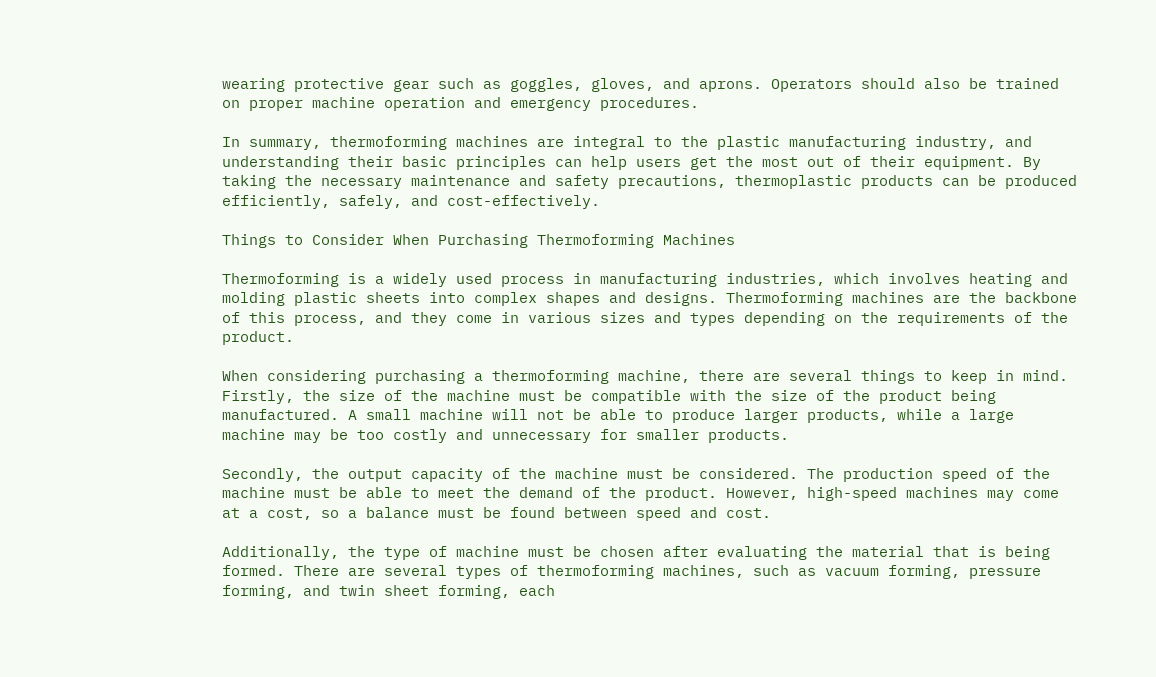wearing protective gear such as goggles, gloves, and aprons. Operators should also be trained on proper machine operation and emergency procedures.

In summary, thermoforming machines are integral to the plastic manufacturing industry, and understanding their basic principles can help users get the most out of their equipment. By taking the necessary maintenance and safety precautions, thermoplastic products can be produced efficiently, safely, and cost-effectively.

Things to Consider When Purchasing Thermoforming Machines

Thermoforming is a widely used process in manufacturing industries, which involves heating and molding plastic sheets into complex shapes and designs. Thermoforming machines are the backbone of this process, and they come in various sizes and types depending on the requirements of the product.

When considering purchasing a thermoforming machine, there are several things to keep in mind. Firstly, the size of the machine must be compatible with the size of the product being manufactured. A small machine will not be able to produce larger products, while a large machine may be too costly and unnecessary for smaller products.

Secondly, the output capacity of the machine must be considered. The production speed of the machine must be able to meet the demand of the product. However, high-speed machines may come at a cost, so a balance must be found between speed and cost.

Additionally, the type of machine must be chosen after evaluating the material that is being formed. There are several types of thermoforming machines, such as vacuum forming, pressure forming, and twin sheet forming, each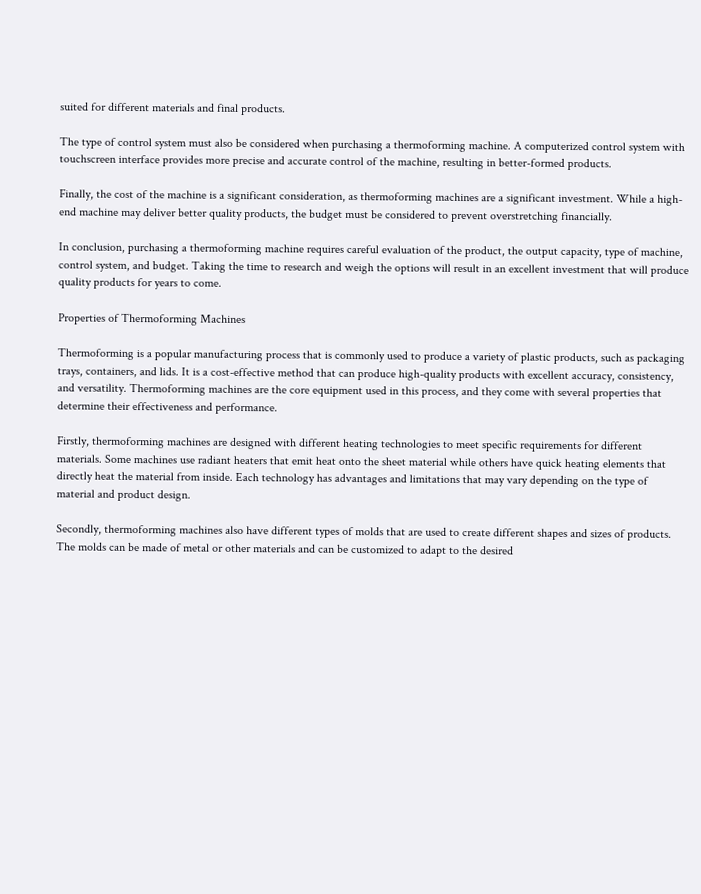suited for different materials and final products.

The type of control system must also be considered when purchasing a thermoforming machine. A computerized control system with touchscreen interface provides more precise and accurate control of the machine, resulting in better-formed products.

Finally, the cost of the machine is a significant consideration, as thermoforming machines are a significant investment. While a high-end machine may deliver better quality products, the budget must be considered to prevent overstretching financially.

In conclusion, purchasing a thermoforming machine requires careful evaluation of the product, the output capacity, type of machine, control system, and budget. Taking the time to research and weigh the options will result in an excellent investment that will produce quality products for years to come.

Properties of Thermoforming Machines

Thermoforming is a popular manufacturing process that is commonly used to produce a variety of plastic products, such as packaging trays, containers, and lids. It is a cost-effective method that can produce high-quality products with excellent accuracy, consistency, and versatility. Thermoforming machines are the core equipment used in this process, and they come with several properties that determine their effectiveness and performance.

Firstly, thermoforming machines are designed with different heating technologies to meet specific requirements for different materials. Some machines use radiant heaters that emit heat onto the sheet material while others have quick heating elements that directly heat the material from inside. Each technology has advantages and limitations that may vary depending on the type of material and product design.

Secondly, thermoforming machines also have different types of molds that are used to create different shapes and sizes of products. The molds can be made of metal or other materials and can be customized to adapt to the desired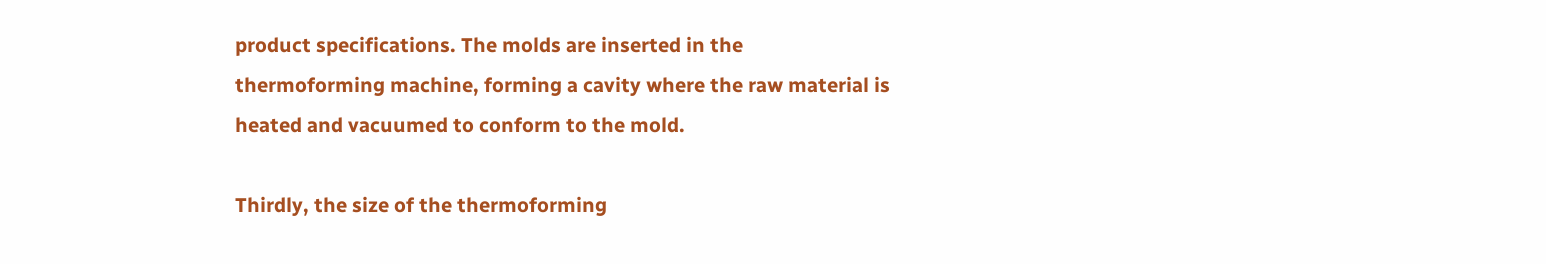product specifications. The molds are inserted in the thermoforming machine, forming a cavity where the raw material is heated and vacuumed to conform to the mold.

Thirdly, the size of the thermoforming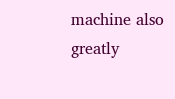machine also greatly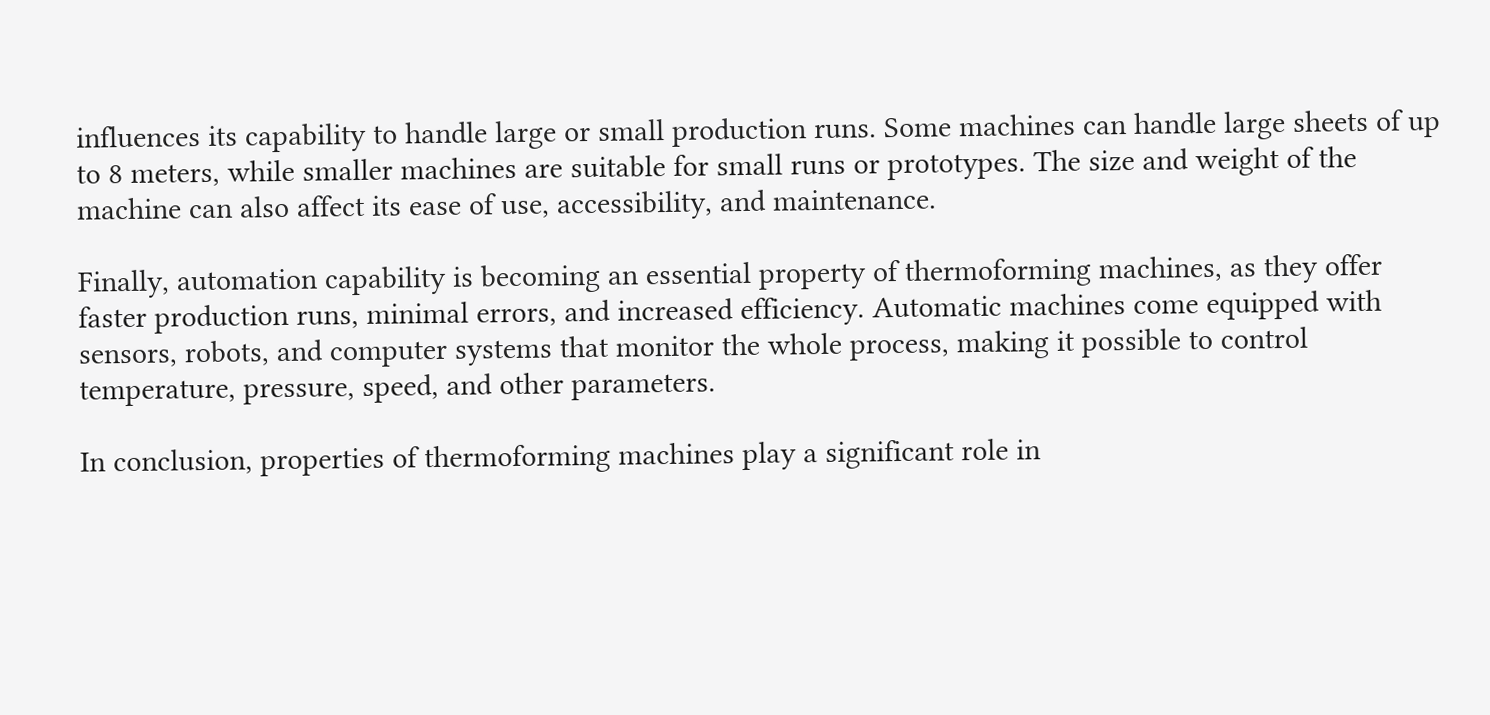influences its capability to handle large or small production runs. Some machines can handle large sheets of up to 8 meters, while smaller machines are suitable for small runs or prototypes. The size and weight of the machine can also affect its ease of use, accessibility, and maintenance.

Finally, automation capability is becoming an essential property of thermoforming machines, as they offer faster production runs, minimal errors, and increased efficiency. Automatic machines come equipped with sensors, robots, and computer systems that monitor the whole process, making it possible to control temperature, pressure, speed, and other parameters.

In conclusion, properties of thermoforming machines play a significant role in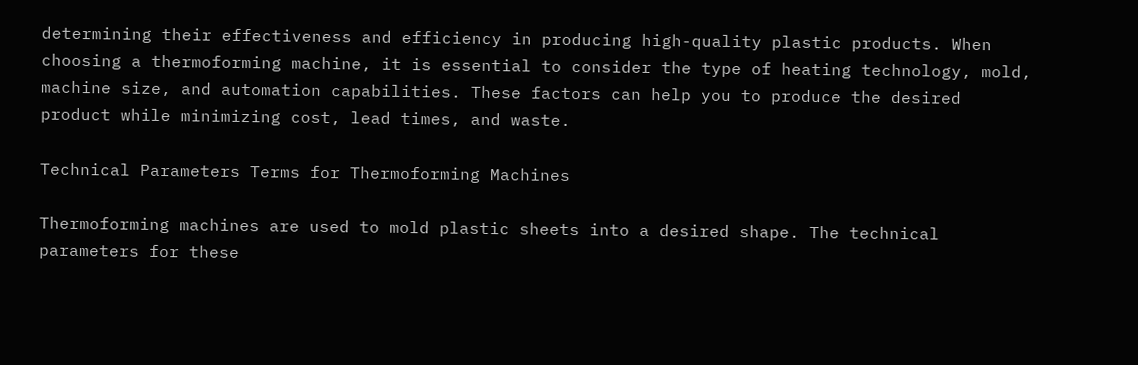determining their effectiveness and efficiency in producing high-quality plastic products. When choosing a thermoforming machine, it is essential to consider the type of heating technology, mold, machine size, and automation capabilities. These factors can help you to produce the desired product while minimizing cost, lead times, and waste.

Technical Parameters Terms for Thermoforming Machines

Thermoforming machines are used to mold plastic sheets into a desired shape. The technical parameters for these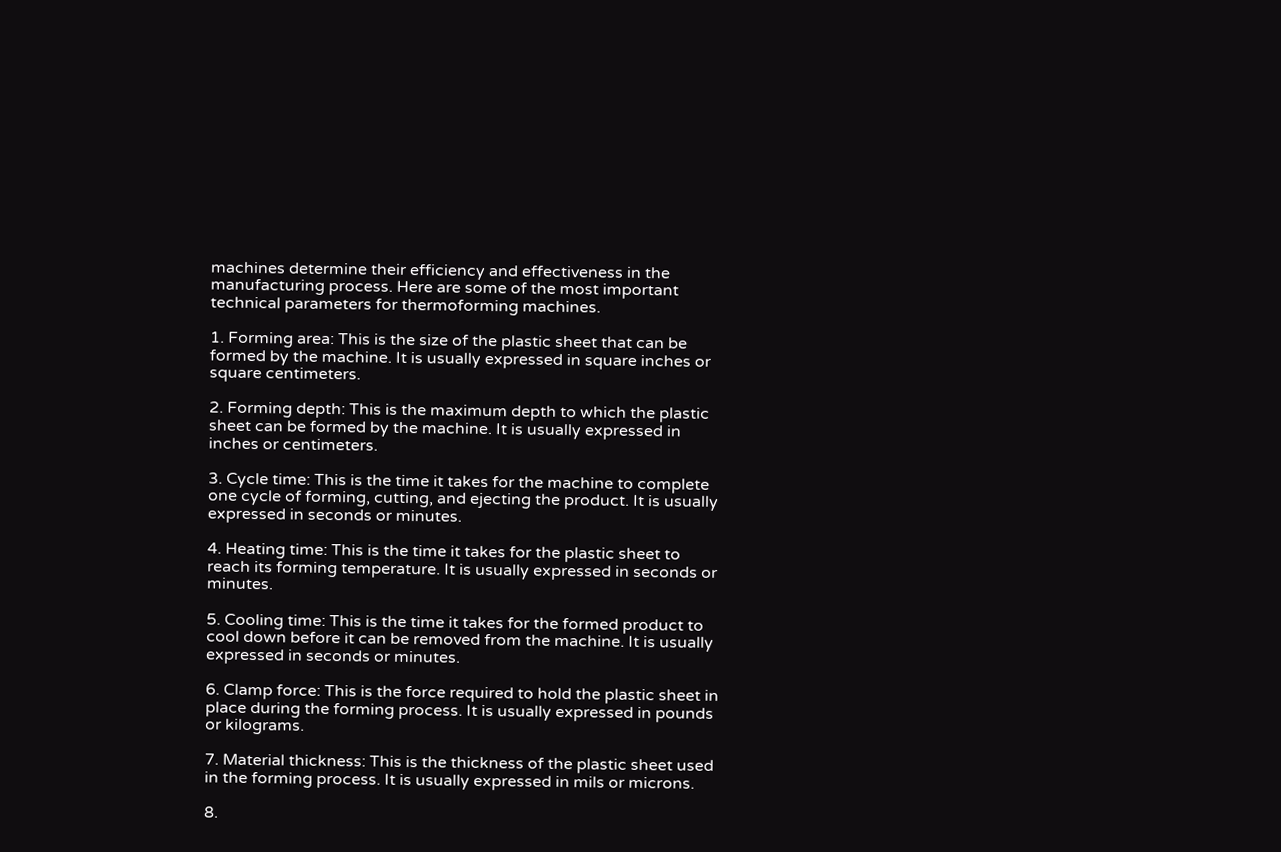machines determine their efficiency and effectiveness in the manufacturing process. Here are some of the most important technical parameters for thermoforming machines.

1. Forming area: This is the size of the plastic sheet that can be formed by the machine. It is usually expressed in square inches or square centimeters.

2. Forming depth: This is the maximum depth to which the plastic sheet can be formed by the machine. It is usually expressed in inches or centimeters.

3. Cycle time: This is the time it takes for the machine to complete one cycle of forming, cutting, and ejecting the product. It is usually expressed in seconds or minutes.

4. Heating time: This is the time it takes for the plastic sheet to reach its forming temperature. It is usually expressed in seconds or minutes.

5. Cooling time: This is the time it takes for the formed product to cool down before it can be removed from the machine. It is usually expressed in seconds or minutes.

6. Clamp force: This is the force required to hold the plastic sheet in place during the forming process. It is usually expressed in pounds or kilograms.

7. Material thickness: This is the thickness of the plastic sheet used in the forming process. It is usually expressed in mils or microns.

8.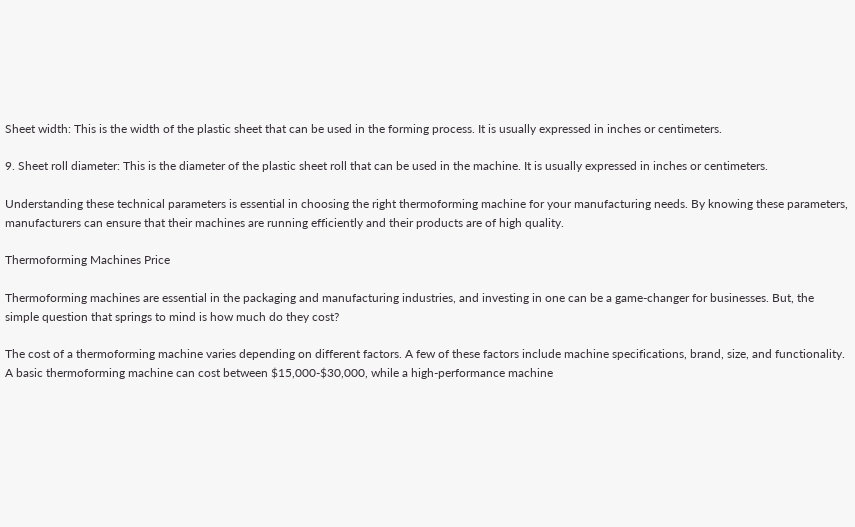Sheet width: This is the width of the plastic sheet that can be used in the forming process. It is usually expressed in inches or centimeters.

9. Sheet roll diameter: This is the diameter of the plastic sheet roll that can be used in the machine. It is usually expressed in inches or centimeters.

Understanding these technical parameters is essential in choosing the right thermoforming machine for your manufacturing needs. By knowing these parameters, manufacturers can ensure that their machines are running efficiently and their products are of high quality.

Thermoforming Machines Price

Thermoforming machines are essential in the packaging and manufacturing industries, and investing in one can be a game-changer for businesses. But, the simple question that springs to mind is how much do they cost?

The cost of a thermoforming machine varies depending on different factors. A few of these factors include machine specifications, brand, size, and functionality. A basic thermoforming machine can cost between $15,000-$30,000, while a high-performance machine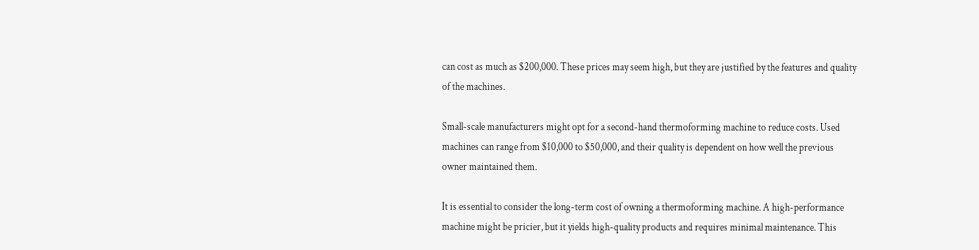can cost as much as $200,000. These prices may seem high, but they are justified by the features and quality of the machines.

Small-scale manufacturers might opt for a second-hand thermoforming machine to reduce costs. Used machines can range from $10,000 to $50,000, and their quality is dependent on how well the previous owner maintained them.

It is essential to consider the long-term cost of owning a thermoforming machine. A high-performance machine might be pricier, but it yields high-quality products and requires minimal maintenance. This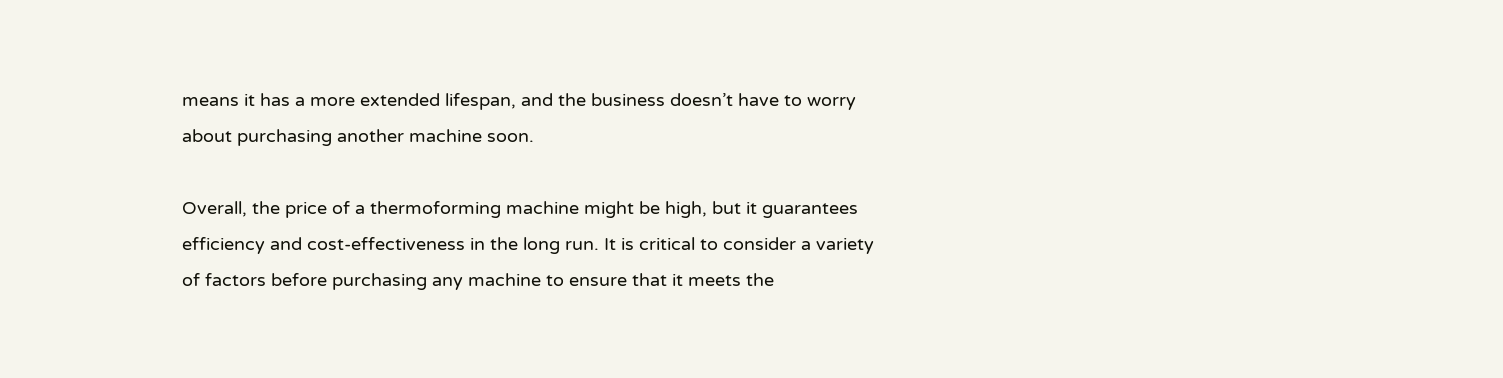means it has a more extended lifespan, and the business doesn’t have to worry about purchasing another machine soon.

Overall, the price of a thermoforming machine might be high, but it guarantees efficiency and cost-effectiveness in the long run. It is critical to consider a variety of factors before purchasing any machine to ensure that it meets the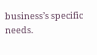business’s specific needs.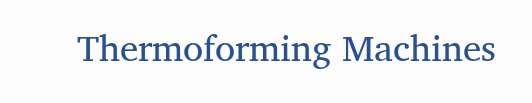Thermoforming Machines